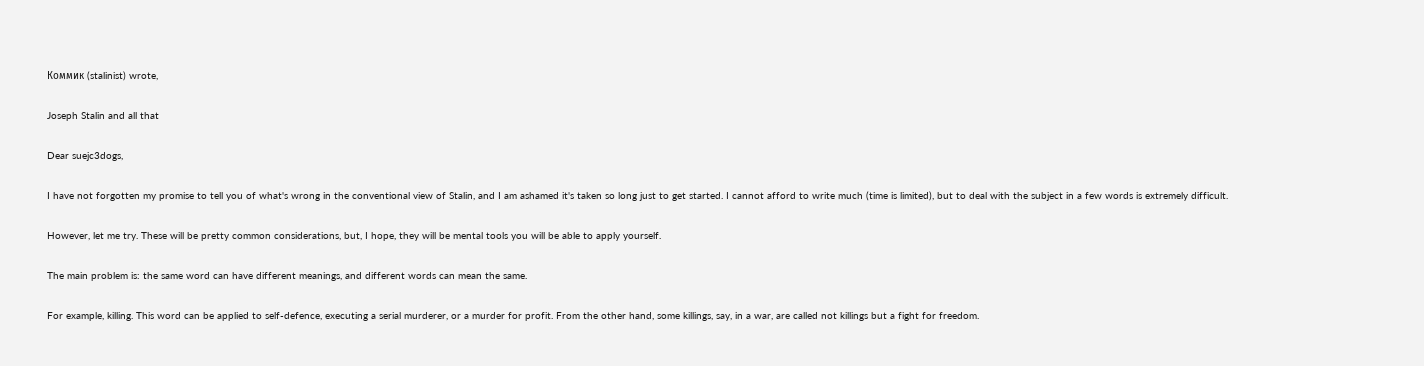Коммик (stalinist) wrote,

Joseph Stalin and all that

Dear suejc3dogs,

I have not forgotten my promise to tell you of what's wrong in the conventional view of Stalin, and I am ashamed it's taken so long just to get started. I cannot afford to write much (time is limited), but to deal with the subject in a few words is extremely difficult.

However, let me try. These will be pretty common considerations, but, I hope, they will be mental tools you will be able to apply yourself.

The main problem is: the same word can have different meanings, and different words can mean the same.

For example, killing. This word can be applied to self-defence, executing a serial murderer, or a murder for profit. From the other hand, some killings, say, in a war, are called not killings but a fight for freedom.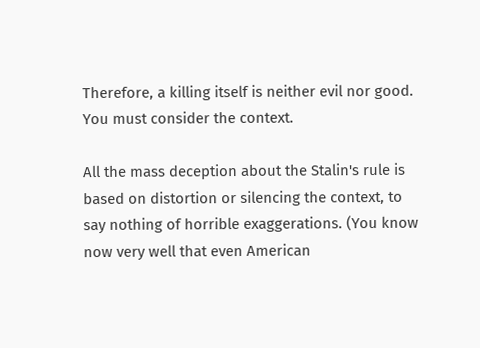Therefore, a killing itself is neither evil nor good. You must consider the context.

All the mass deception about the Stalin's rule is based on distortion or silencing the context, to say nothing of horrible exaggerations. (You know now very well that even American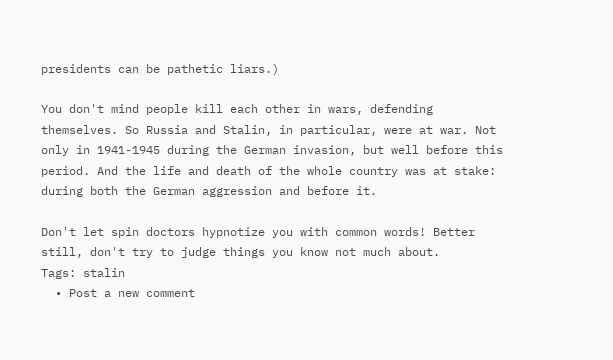presidents can be pathetic liars.)

You don't mind people kill each other in wars, defending themselves. So Russia and Stalin, in particular, were at war. Not only in 1941-1945 during the German invasion, but well before this period. And the life and death of the whole country was at stake: during both the German aggression and before it.

Don't let spin doctors hypnotize you with common words! Better still, don't try to judge things you know not much about.
Tags: stalin
  • Post a new comment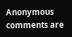Anonymous comments are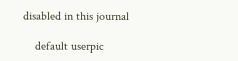disabled in this journal

    default userpic